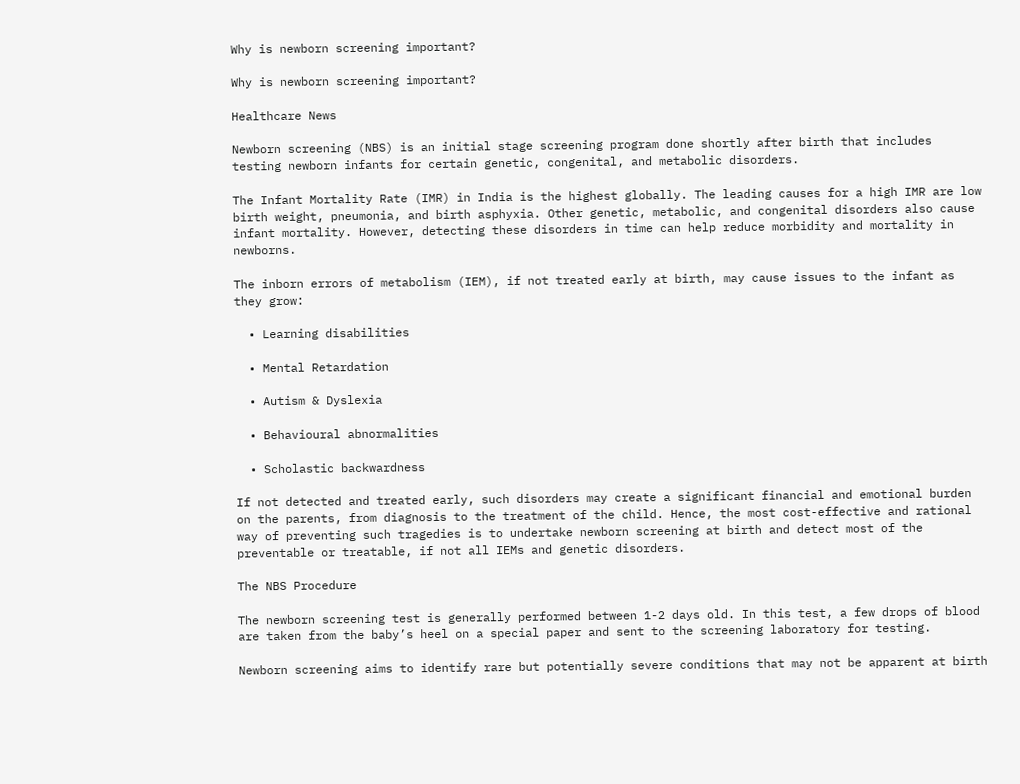Why is newborn screening important?

Why is newborn screening important?

Healthcare News

Newborn screening (NBS) is an initial stage screening program done shortly after birth that includes testing newborn infants for certain genetic, congenital, and metabolic disorders.

The Infant Mortality Rate (IMR) in India is the highest globally. The leading causes for a high IMR are low birth weight, pneumonia, and birth asphyxia. Other genetic, metabolic, and congenital disorders also cause infant mortality. However, detecting these disorders in time can help reduce morbidity and mortality in newborns.

The inborn errors of metabolism (IEM), if not treated early at birth, may cause issues to the infant as they grow:

  • Learning disabilities

  • Mental Retardation

  • Autism & Dyslexia

  • Behavioural abnormalities

  • Scholastic backwardness

If not detected and treated early, such disorders may create a significant financial and emotional burden on the parents, from diagnosis to the treatment of the child. Hence, the most cost-effective and rational way of preventing such tragedies is to undertake newborn screening at birth and detect most of the preventable or treatable, if not all IEMs and genetic disorders.

The NBS Procedure

The newborn screening test is generally performed between 1-2 days old. In this test, a few drops of blood are taken from the baby’s heel on a special paper and sent to the screening laboratory for testing.

Newborn screening aims to identify rare but potentially severe conditions that may not be apparent at birth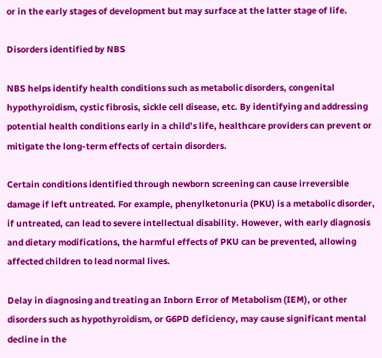or in the early stages of development but may surface at the latter stage of life.

Disorders identified by NBS

NBS helps identify health conditions such as metabolic disorders, congenital hypothyroidism, cystic fibrosis, sickle cell disease, etc. By identifying and addressing potential health conditions early in a child’s life, healthcare providers can prevent or mitigate the long-term effects of certain disorders.

Certain conditions identified through newborn screening can cause irreversible damage if left untreated. For example, phenylketonuria (PKU) is a metabolic disorder, if untreated, can lead to severe intellectual disability. However, with early diagnosis and dietary modifications, the harmful effects of PKU can be prevented, allowing affected children to lead normal lives.

Delay in diagnosing and treating an Inborn Error of Metabolism (IEM), or other disorders such as hypothyroidism, or G6PD deficiency, may cause significant mental decline in the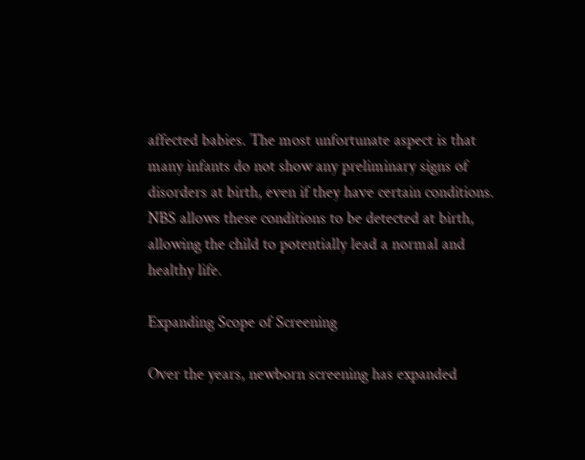affected babies. The most unfortunate aspect is that many infants do not show any preliminary signs of disorders at birth, even if they have certain conditions. NBS allows these conditions to be detected at birth, allowing the child to potentially lead a normal and healthy life.

Expanding Scope of Screening

Over the years, newborn screening has expanded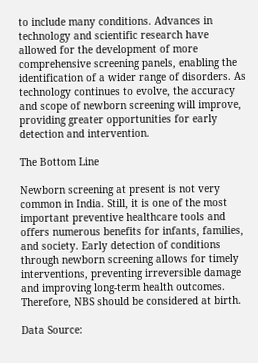to include many conditions. Advances in technology and scientific research have allowed for the development of more comprehensive screening panels, enabling the identification of a wider range of disorders. As technology continues to evolve, the accuracy and scope of newborn screening will improve, providing greater opportunities for early detection and intervention.

The Bottom Line

Newborn screening at present is not very common in India. Still, it is one of the most important preventive healthcare tools and offers numerous benefits for infants, families, and society. Early detection of conditions through newborn screening allows for timely interventions, preventing irreversible damage and improving long-term health outcomes. Therefore, NBS should be considered at birth.

Data Source: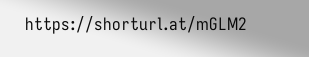https://shorturl.at/mGLM2